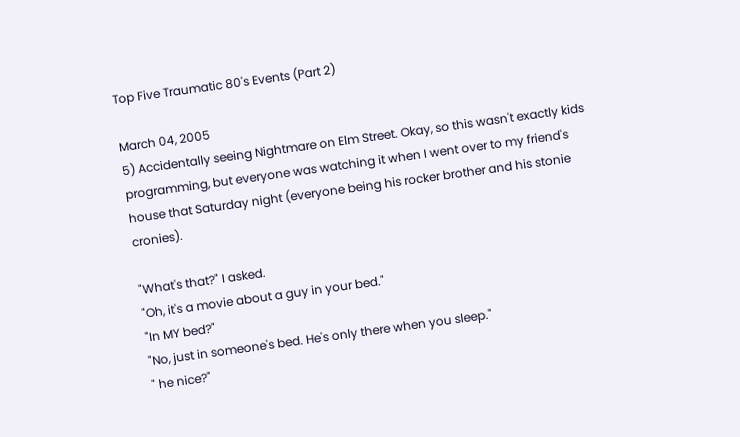Top Five Traumatic 80's Events (Part 2)

March 04, 2005
5) Accidentally seeing Nightmare on Elm Street. Okay, so this wasn't exactly kids programming, but everyone was watching it when I went over to my friend's house that Saturday night (everyone being his rocker brother and his stonie cronies).

"What's that?" I asked.
"Oh, it's a movie about a guy in your bed."
"In MY bed?"
"No, just in someone's bed. He's only there when you sleep."
" he nice?"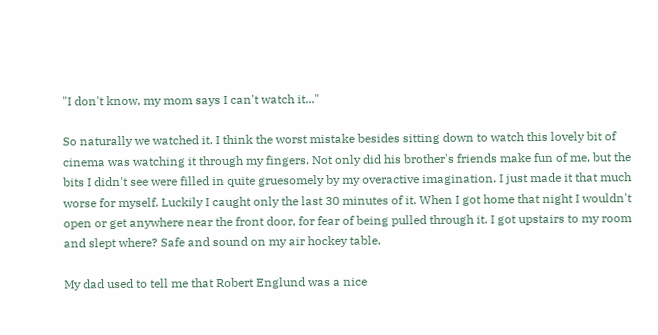"I don't know, my mom says I can't watch it..."

So naturally we watched it. I think the worst mistake besides sitting down to watch this lovely bit of cinema was watching it through my fingers. Not only did his brother's friends make fun of me, but the bits I didn't see were filled in quite gruesomely by my overactive imagination. I just made it that much worse for myself. Luckily I caught only the last 30 minutes of it. When I got home that night I wouldn't open or get anywhere near the front door, for fear of being pulled through it. I got upstairs to my room and slept where? Safe and sound on my air hockey table.

My dad used to tell me that Robert Englund was a nice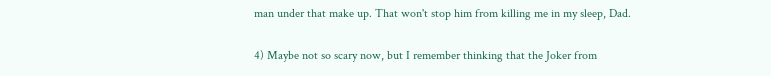man under that make up. That won't stop him from killing me in my sleep, Dad.

4) Maybe not so scary now, but I remember thinking that the Joker from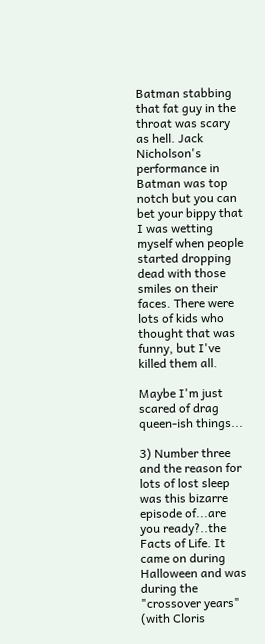Batman stabbing that fat guy in the throat was scary as hell. Jack Nicholson's performance in Batman was top notch but you can bet your bippy that I was wetting myself when people started dropping dead with those smiles on their faces. There were lots of kids who thought that was funny, but I've killed them all.

Maybe I'm just scared of drag queen-ish things...

3) Number three and the reason for lots of lost sleep was this bizarre episode of...are you ready?..the Facts of Life. It came on during Halloween and was during the "crossover years" (with Cloris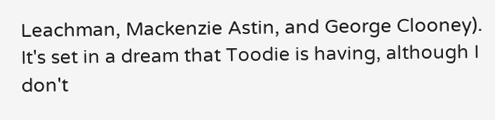Leachman, Mackenzie Astin, and George Clooney). It's set in a dream that Toodie is having, although I don't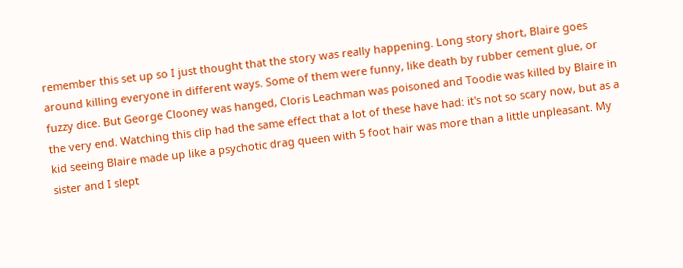remember this set up so I just thought that the story was really happening. Long story short, Blaire goes around killing everyone in different ways. Some of them were funny, like death by rubber cement glue, or fuzzy dice. But George Clooney was hanged, Cloris Leachman was poisoned and Toodie was killed by Blaire in the very end. Watching this clip had the same effect that a lot of these have had: it's not so scary now, but as a kid seeing Blaire made up like a psychotic drag queen with 5 foot hair was more than a little unpleasant. My sister and I slept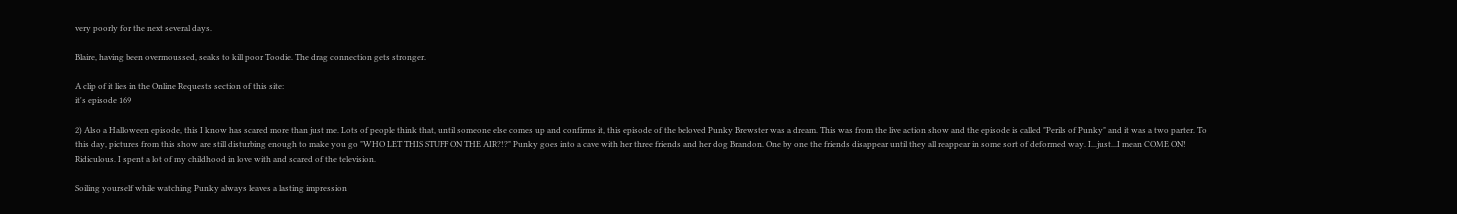very poorly for the next several days.

Blaire, having been overmoussed, seaks to kill poor Toodie. The drag connection gets stronger.

A clip of it lies in the Online Requests section of this site:
it's episode 169

2) Also a Halloween episode, this I know has scared more than just me. Lots of people think that, until someone else comes up and confirms it, this episode of the beloved Punky Brewster was a dream. This was from the live action show and the episode is called "Perils of Punky" and it was a two parter. To this day, pictures from this show are still disturbing enough to make you go "WHO LET THIS STUFF ON THE AIR?!?" Punky goes into a cave with her three friends and her dog Brandon. One by one the friends disappear until they all reappear in some sort of deformed way. I...just...I mean COME ON! Ridiculous. I spent a lot of my childhood in love with and scared of the television.

Soiling yourself while watching Punky always leaves a lasting impression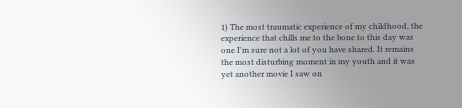1) The most traumatic experience of my childhood, the experience that chills me to the bone to this day was one I'm sure not a lot of you have shared. It remains the most disturbing moment in my youth and it was yet another movie I saw on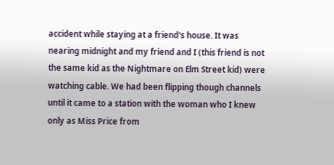accident while staying at a friend's house. It was nearing midnight and my friend and I (this friend is not the same kid as the Nightmare on Elm Street kid) were watching cable. We had been flipping though channels until it came to a station with the woman who I knew only as Miss Price from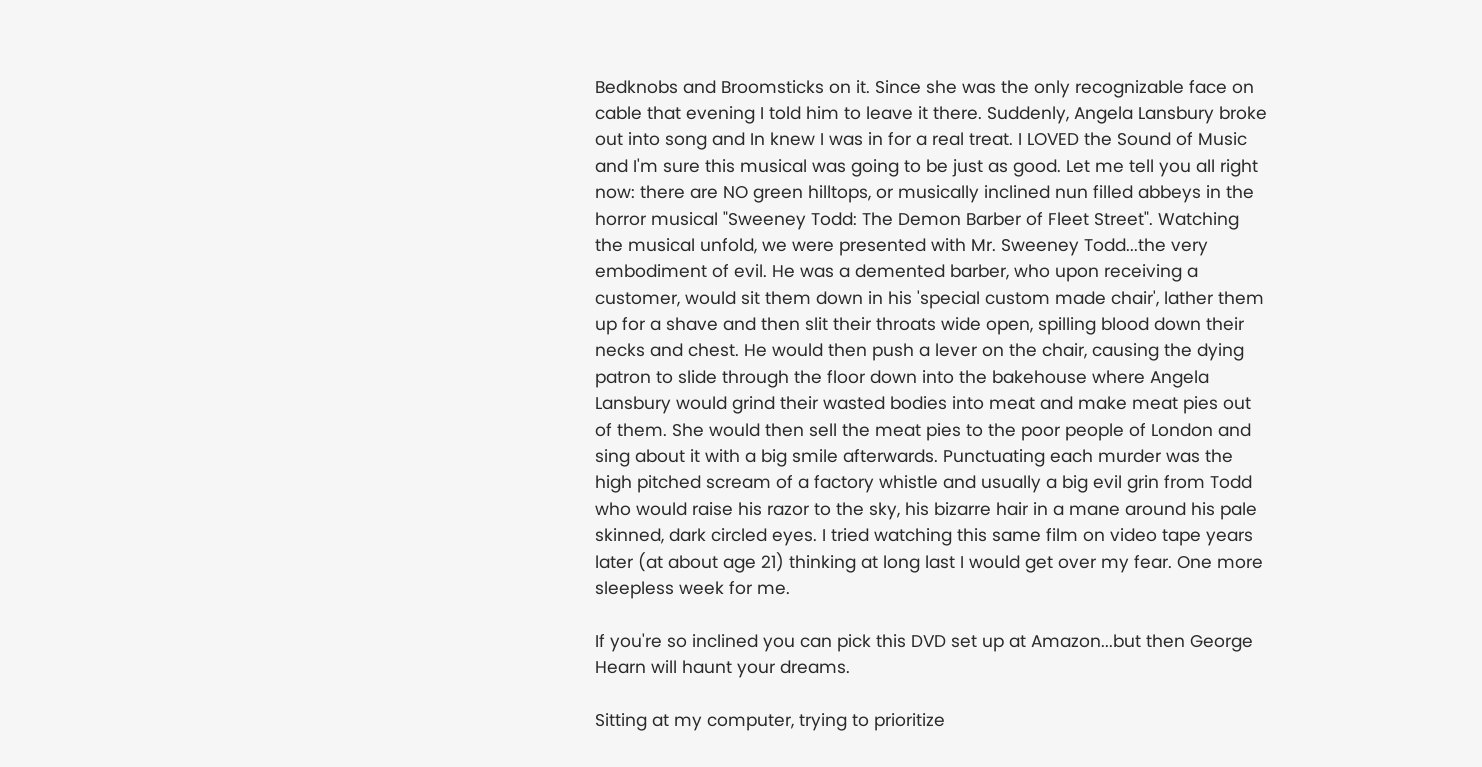Bedknobs and Broomsticks on it. Since she was the only recognizable face on cable that evening I told him to leave it there. Suddenly, Angela Lansbury broke out into song and In knew I was in for a real treat. I LOVED the Sound of Music and I'm sure this musical was going to be just as good. Let me tell you all right now: there are NO green hilltops, or musically inclined nun filled abbeys in the horror musical "Sweeney Todd: The Demon Barber of Fleet Street". Watching the musical unfold, we were presented with Mr. Sweeney Todd...the very embodiment of evil. He was a demented barber, who upon receiving a customer, would sit them down in his 'special custom made chair', lather them up for a shave and then slit their throats wide open, spilling blood down their necks and chest. He would then push a lever on the chair, causing the dying patron to slide through the floor down into the bakehouse where Angela Lansbury would grind their wasted bodies into meat and make meat pies out of them. She would then sell the meat pies to the poor people of London and sing about it with a big smile afterwards. Punctuating each murder was the high pitched scream of a factory whistle and usually a big evil grin from Todd who would raise his razor to the sky, his bizarre hair in a mane around his pale skinned, dark circled eyes. I tried watching this same film on video tape years later (at about age 21) thinking at long last I would get over my fear. One more sleepless week for me.

If you're so inclined you can pick this DVD set up at Amazon...but then George Hearn will haunt your dreams.

Sitting at my computer, trying to prioritize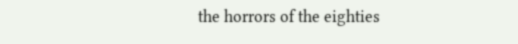the horrors of the eighties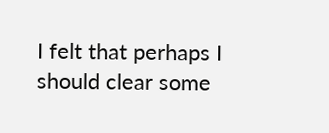I felt that perhaps I should clear some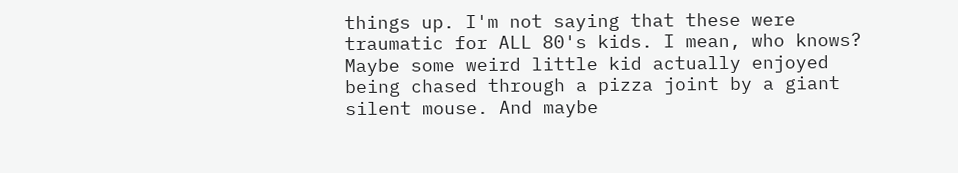things up. I'm not saying that these were traumatic for ALL 80's kids. I mean, who knows? Maybe some weird little kid actually enjoyed being chased through a pizza joint by a giant silent mouse. And maybe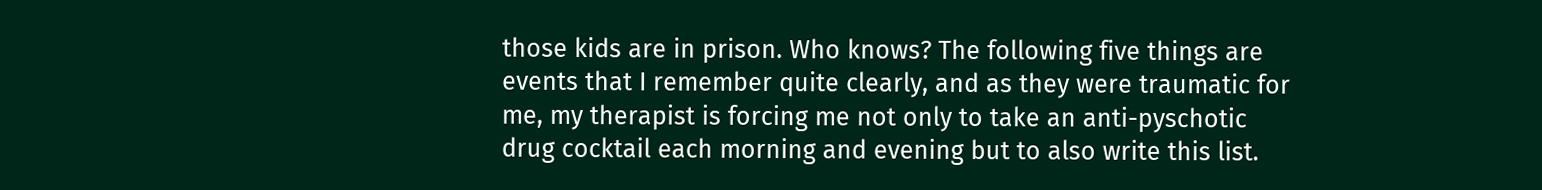those kids are in prison. Who knows? The following five things are events that I remember quite clearly, and as they were traumatic for me, my therapist is forcing me not only to take an anti-pyschotic drug cocktail each morning and evening but to also write this list.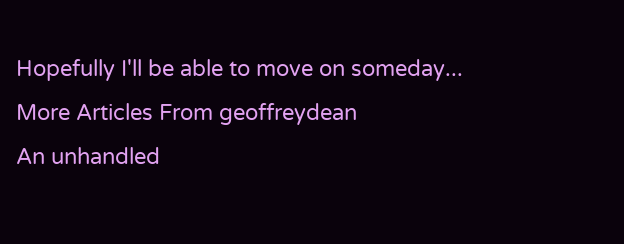Hopefully I'll be able to move on someday...
More Articles From geoffreydean
An unhandled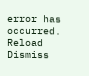error has occurred. Reload Dismiss